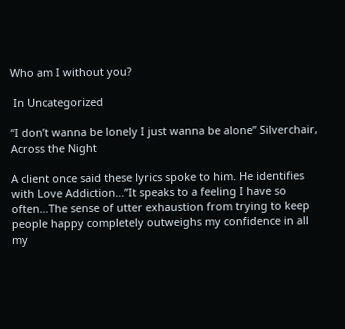Who am I without you?

 In Uncategorized

“I don’t wanna be lonely I just wanna be alone” Silverchair, Across the Night

A client once said these lyrics spoke to him. He identifies with Love Addiction…”It speaks to a feeling I have so often…The sense of utter exhaustion from trying to keep people happy completely outweighs my confidence in all my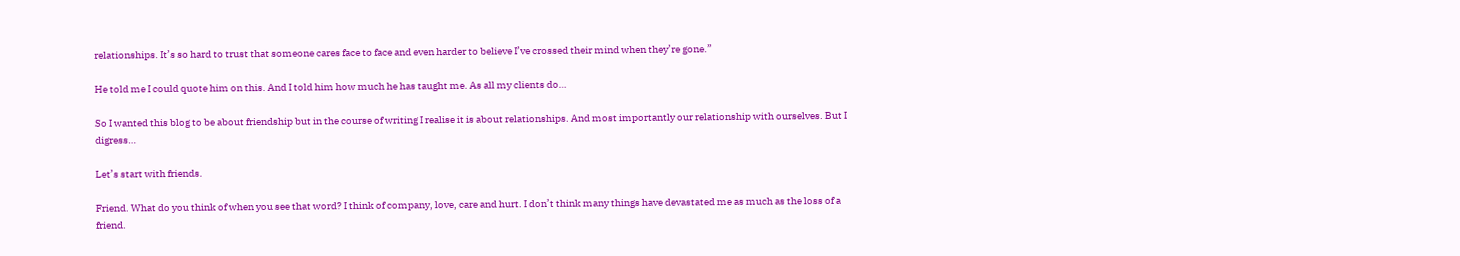relationships. It’s so hard to trust that someone cares face to face and even harder to believe I’ve crossed their mind when they’re gone.”

He told me I could quote him on this. And I told him how much he has taught me. As all my clients do…

So I wanted this blog to be about friendship but in the course of writing I realise it is about relationships. And most importantly our relationship with ourselves. But I digress…

Let’s start with friends.

Friend. What do you think of when you see that word? I think of company, love, care and hurt. I don’t think many things have devastated me as much as the loss of a friend.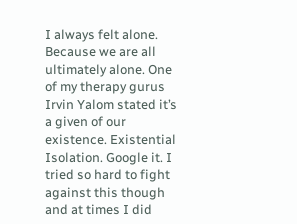I always felt alone. Because we are all ultimately alone. One of my therapy gurus Irvin Yalom stated it’s a given of our existence. Existential Isolation. Google it. I tried so hard to fight against this though and at times I did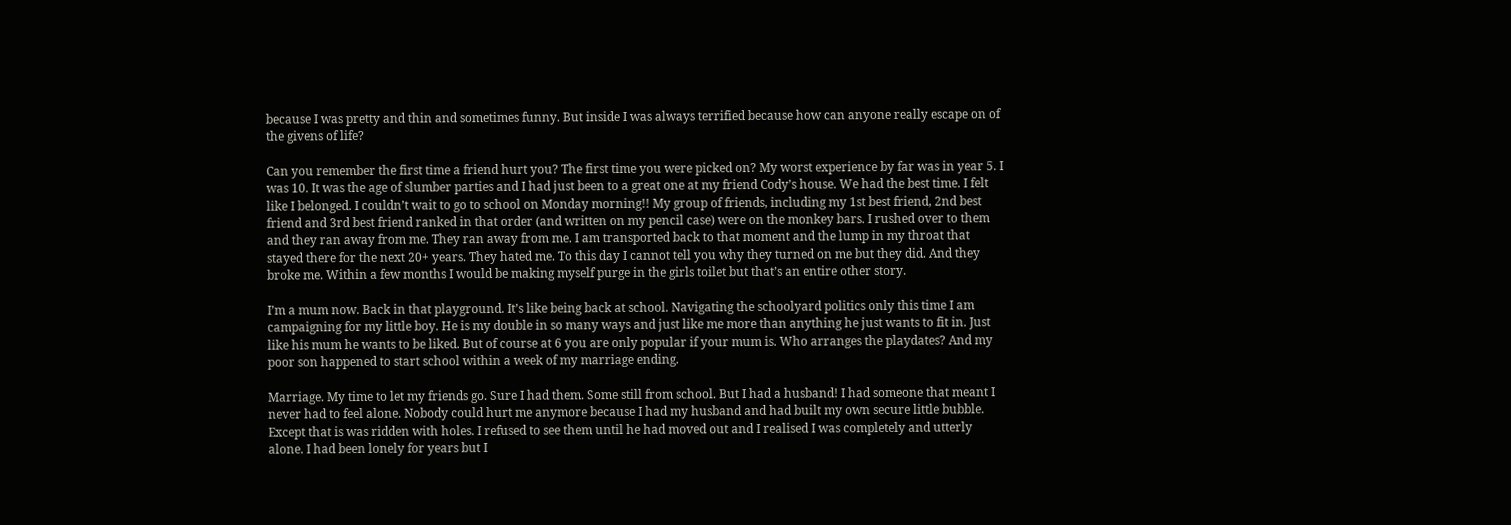because I was pretty and thin and sometimes funny. But inside I was always terrified because how can anyone really escape on of the givens of life?

Can you remember the first time a friend hurt you? The first time you were picked on? My worst experience by far was in year 5. I was 10. It was the age of slumber parties and I had just been to a great one at my friend Cody’s house. We had the best time. I felt like I belonged. I couldn’t wait to go to school on Monday morning!! My group of friends, including my 1st best friend, 2nd best friend and 3rd best friend ranked in that order (and written on my pencil case) were on the monkey bars. I rushed over to them and they ran away from me. They ran away from me. I am transported back to that moment and the lump in my throat that stayed there for the next 20+ years. They hated me. To this day I cannot tell you why they turned on me but they did. And they broke me. Within a few months I would be making myself purge in the girls toilet but that’s an entire other story.

I’m a mum now. Back in that playground. It’s like being back at school. Navigating the schoolyard politics only this time I am campaigning for my little boy. He is my double in so many ways and just like me more than anything he just wants to fit in. Just like his mum he wants to be liked. But of course at 6 you are only popular if your mum is. Who arranges the playdates? And my poor son happened to start school within a week of my marriage ending.

Marriage. My time to let my friends go. Sure I had them. Some still from school. But I had a husband! I had someone that meant I never had to feel alone. Nobody could hurt me anymore because I had my husband and had built my own secure little bubble. Except that is was ridden with holes. I refused to see them until he had moved out and I realised I was completely and utterly alone. I had been lonely for years but I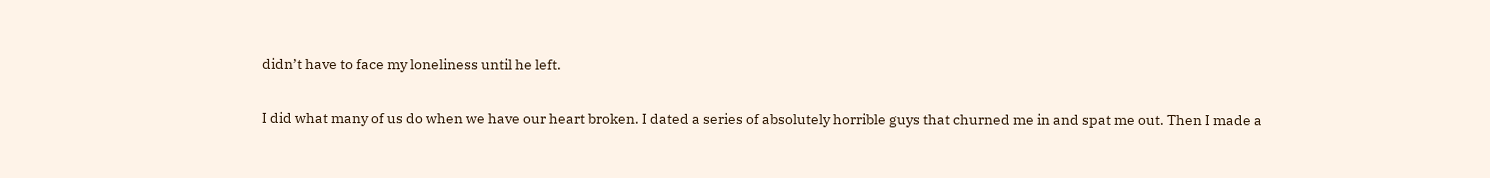didn’t have to face my loneliness until he left.

I did what many of us do when we have our heart broken. I dated a series of absolutely horrible guys that churned me in and spat me out. Then I made a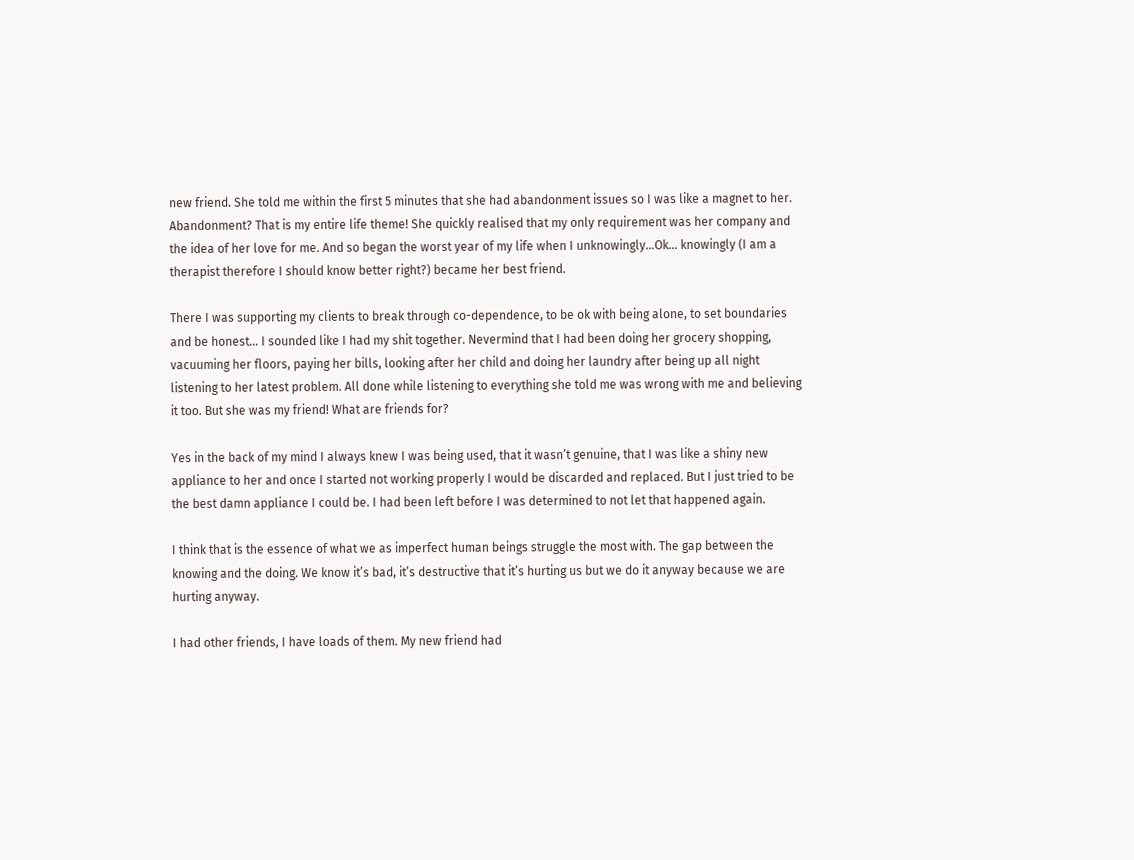new friend. She told me within the first 5 minutes that she had abandonment issues so I was like a magnet to her. Abandonment? That is my entire life theme! She quickly realised that my only requirement was her company and the idea of her love for me. And so began the worst year of my life when I unknowingly…Ok… knowingly (I am a therapist therefore I should know better right?) became her best friend.

There I was supporting my clients to break through co-dependence, to be ok with being alone, to set boundaries and be honest… I sounded like I had my shit together. Nevermind that I had been doing her grocery shopping, vacuuming her floors, paying her bills, looking after her child and doing her laundry after being up all night listening to her latest problem. All done while listening to everything she told me was wrong with me and believing it too. But she was my friend! What are friends for?

Yes in the back of my mind I always knew I was being used, that it wasn’t genuine, that I was like a shiny new appliance to her and once I started not working properly I would be discarded and replaced. But I just tried to be the best damn appliance I could be. I had been left before I was determined to not let that happened again.

I think that is the essence of what we as imperfect human beings struggle the most with. The gap between the knowing and the doing. We know it’s bad, it’s destructive that it’s hurting us but we do it anyway because we are hurting anyway.

I had other friends, I have loads of them. My new friend had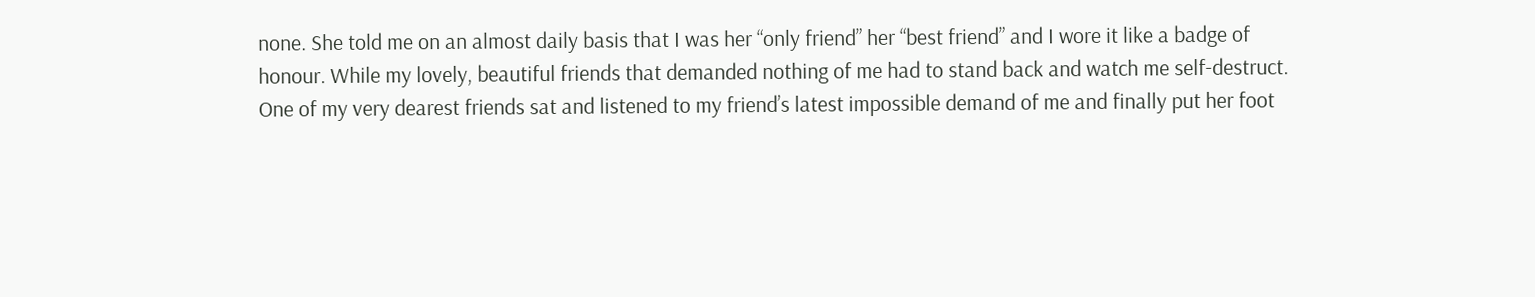none. She told me on an almost daily basis that I was her “only friend” her “best friend” and I wore it like a badge of honour. While my lovely, beautiful friends that demanded nothing of me had to stand back and watch me self-destruct. One of my very dearest friends sat and listened to my friend’s latest impossible demand of me and finally put her foot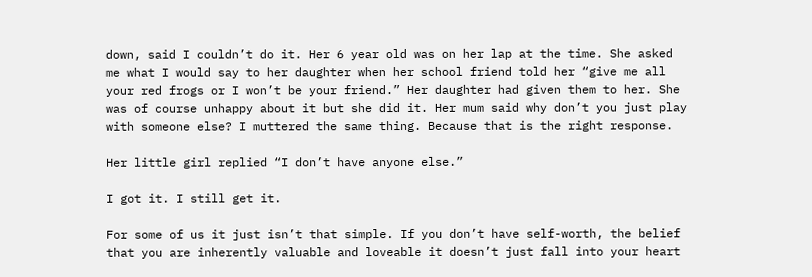down, said I couldn’t do it. Her 6 year old was on her lap at the time. She asked me what I would say to her daughter when her school friend told her “give me all your red frogs or I won’t be your friend.” Her daughter had given them to her. She was of course unhappy about it but she did it. Her mum said why don’t you just play with someone else? I muttered the same thing. Because that is the right response.

Her little girl replied “I don’t have anyone else.”

I got it. I still get it.

For some of us it just isn’t that simple. If you don’t have self-worth, the belief that you are inherently valuable and loveable it doesn’t just fall into your heart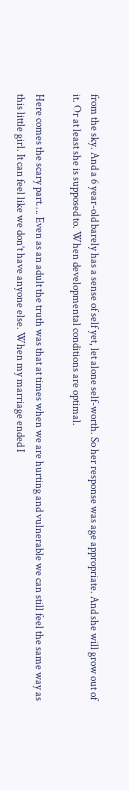from the sky. And a 6 year-old barely has a sense of self yet, let alone self-worth. So her response was age appropriate. And she will grow out of it. Or at least she is supposed to. When developmental conditions are optimal.

Here comes the scary part…. Even as an adult the truth was that at times when we are hurting and vulnerable we can still feel the same way as this little girl. It can feel like we don’t have anyone else. When my marriage ended I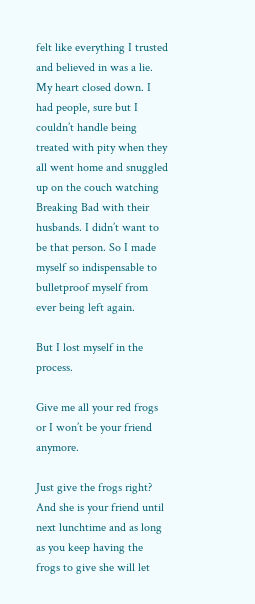felt like everything I trusted and believed in was a lie. My heart closed down. I had people, sure but I couldn’t handle being treated with pity when they all went home and snuggled up on the couch watching Breaking Bad with their husbands. I didn’t want to be that person. So I made myself so indispensable to bulletproof myself from ever being left again.

But I lost myself in the process.

Give me all your red frogs or I won’t be your friend anymore.

Just give the frogs right? And she is your friend until next lunchtime and as long as you keep having the frogs to give she will let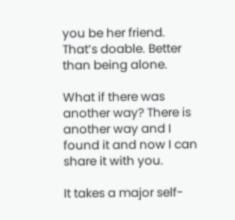you be her friend. That’s doable. Better than being alone.

What if there was another way? There is another way and I found it and now I can share it with you.

It takes a major self-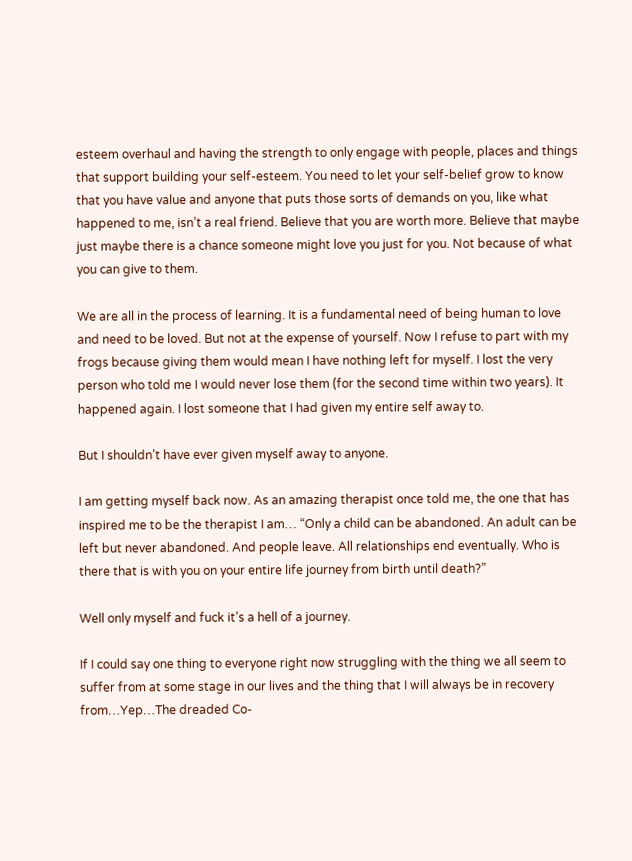esteem overhaul and having the strength to only engage with people, places and things that support building your self-esteem. You need to let your self-belief grow to know that you have value and anyone that puts those sorts of demands on you, like what happened to me, isn’t a real friend. Believe that you are worth more. Believe that maybe just maybe there is a chance someone might love you just for you. Not because of what you can give to them.

We are all in the process of learning. It is a fundamental need of being human to love and need to be loved. But not at the expense of yourself. Now I refuse to part with my frogs because giving them would mean I have nothing left for myself. I lost the very person who told me I would never lose them (for the second time within two years). It happened again. I lost someone that I had given my entire self away to.

But I shouldn’t have ever given myself away to anyone.

I am getting myself back now. As an amazing therapist once told me, the one that has inspired me to be the therapist I am… “Only a child can be abandoned. An adult can be left but never abandoned. And people leave. All relationships end eventually. Who is there that is with you on your entire life journey from birth until death?”

Well only myself and fuck it’s a hell of a journey.

If I could say one thing to everyone right now struggling with the thing we all seem to suffer from at some stage in our lives and the thing that I will always be in recovery from…Yep…The dreaded Co-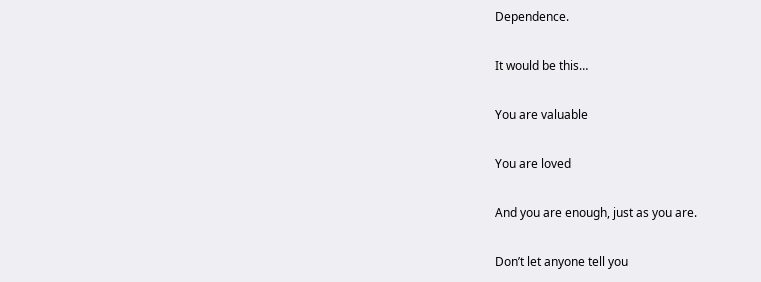Dependence.

It would be this…

You are valuable

You are loved

And you are enough, just as you are.

Don’t let anyone tell you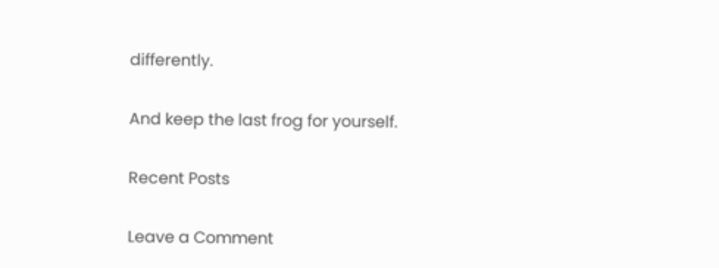differently.

And keep the last frog for yourself.

Recent Posts

Leave a Comment